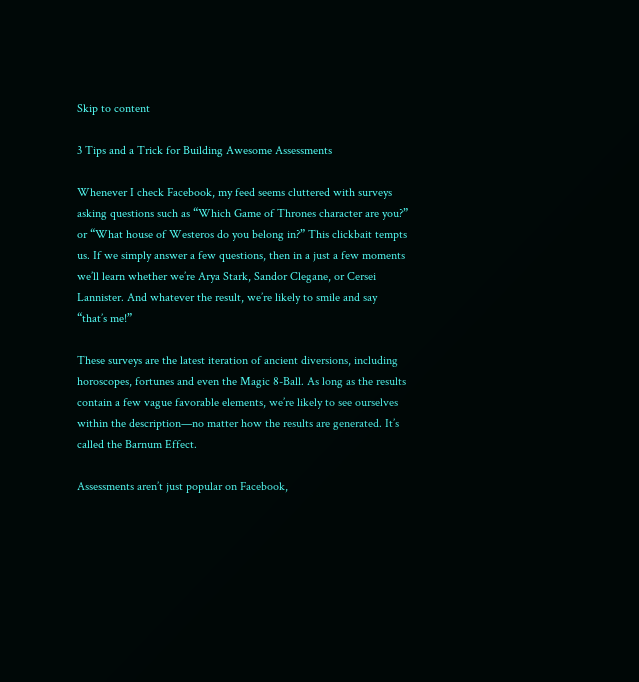Skip to content

3 Tips and a Trick for Building Awesome Assessments

Whenever I check Facebook, my feed seems cluttered with surveys asking questions such as “Which Game of Thrones character are you?” or “What house of Westeros do you belong in?” This clickbait tempts us. If we simply answer a few questions, then in a just a few moments we’ll learn whether we’re Arya Stark, Sandor Clegane, or Cersei Lannister. And whatever the result, we’re likely to smile and say “that’s me!”

These surveys are the latest iteration of ancient diversions, including horoscopes, fortunes and even the Magic 8-Ball. As long as the results contain a few vague favorable elements, we’re likely to see ourselves within the description—no matter how the results are generated. It’s called the Barnum Effect.

Assessments aren’t just popular on Facebook,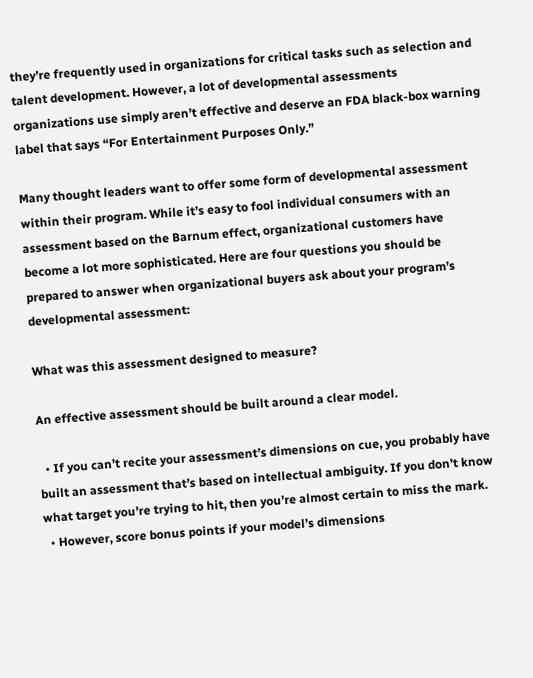they’re frequently used in organizations for critical tasks such as selection and talent development. However, a lot of developmental assessments organizations use simply aren’t effective and deserve an FDA black-box warning label that says “For Entertainment Purposes Only.”

Many thought leaders want to offer some form of developmental assessment within their program. While it’s easy to fool individual consumers with an assessment based on the Barnum effect, organizational customers have become a lot more sophisticated. Here are four questions you should be prepared to answer when organizational buyers ask about your program’s developmental assessment:

What was this assessment designed to measure?

An effective assessment should be built around a clear model.

  • If you can’t recite your assessment’s dimensions on cue, you probably have built an assessment that’s based on intellectual ambiguity. If you don’t know what target you’re trying to hit, then you’re almost certain to miss the mark.
  • However, score bonus points if your model’s dimensions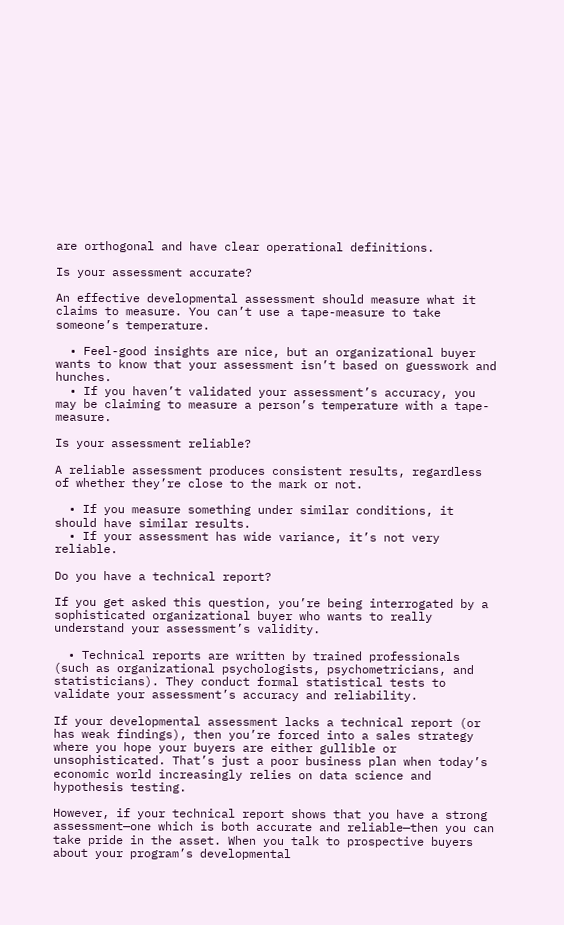are orthogonal and have clear operational definitions.

Is your assessment accurate?

An effective developmental assessment should measure what it claims to measure. You can’t use a tape-measure to take someone’s temperature.

  • Feel-good insights are nice, but an organizational buyer wants to know that your assessment isn’t based on guesswork and hunches.
  • If you haven’t validated your assessment’s accuracy, you may be claiming to measure a person’s temperature with a tape-measure.

Is your assessment reliable?

A reliable assessment produces consistent results, regardless of whether they’re close to the mark or not.

  • If you measure something under similar conditions, it should have similar results.
  • If your assessment has wide variance, it’s not very reliable.

Do you have a technical report?

If you get asked this question, you’re being interrogated by a sophisticated organizational buyer who wants to really understand your assessment’s validity.

  • Technical reports are written by trained professionals (such as organizational psychologists, psychometricians, and statisticians). They conduct formal statistical tests to validate your assessment’s accuracy and reliability.

If your developmental assessment lacks a technical report (or has weak findings), then you’re forced into a sales strategy where you hope your buyers are either gullible or unsophisticated. That’s just a poor business plan when today’s economic world increasingly relies on data science and hypothesis testing.

However, if your technical report shows that you have a strong assessment—one which is both accurate and reliable—then you can take pride in the asset. When you talk to prospective buyers about your program’s developmental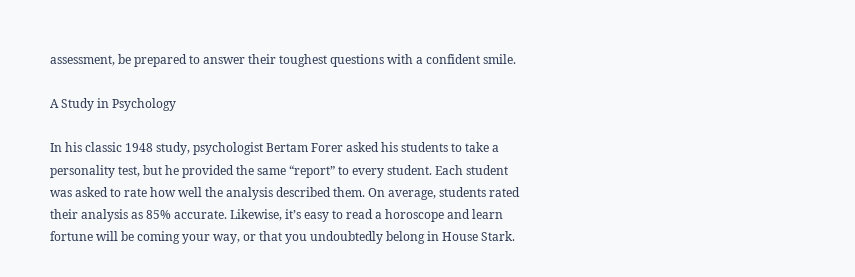assessment, be prepared to answer their toughest questions with a confident smile.

A Study in Psychology

In his classic 1948 study, psychologist Bertam Forer asked his students to take a personality test, but he provided the same “report” to every student. Each student was asked to rate how well the analysis described them. On average, students rated their analysis as 85% accurate. Likewise, it’s easy to read a horoscope and learn fortune will be coming your way, or that you undoubtedly belong in House Stark.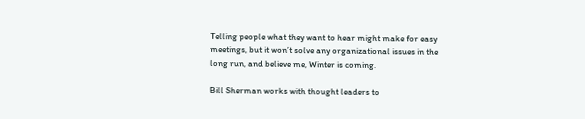Telling people what they want to hear might make for easy meetings, but it won’t solve any organizational issues in the long run, and believe me, Winter is coming.

Bill Sherman works with thought leaders to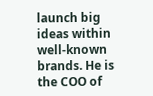launch big ideas within well-known brands. He is the COO of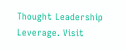Thought Leadership Leverage. Visit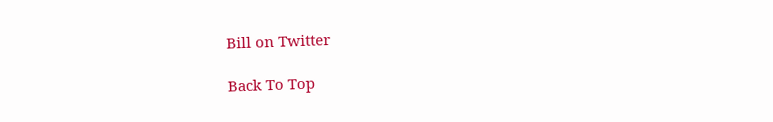Bill on Twitter

Back To Top